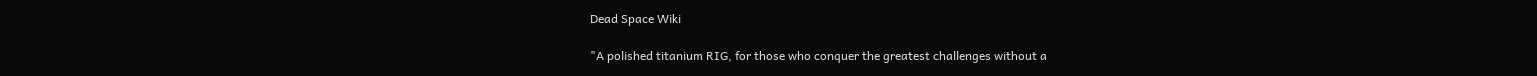Dead Space Wiki

"A polished titanium RIG, for those who conquer the greatest challenges without a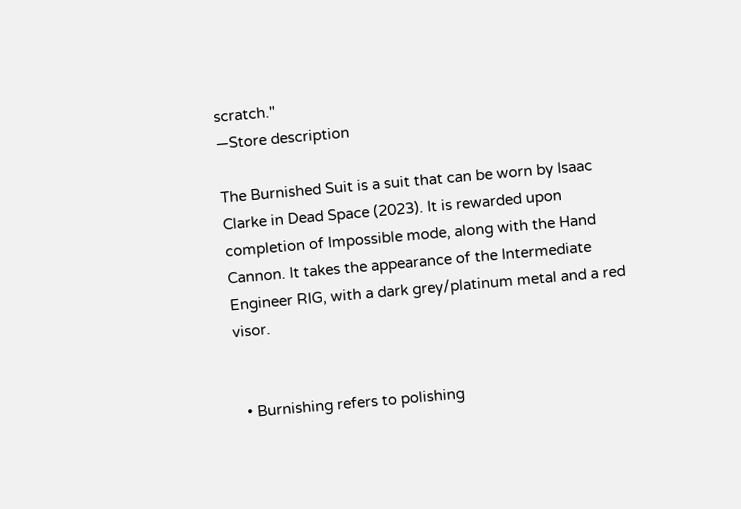scratch."
—Store description

The Burnished Suit is a suit that can be worn by Isaac Clarke in Dead Space (2023). It is rewarded upon completion of Impossible mode, along with the Hand Cannon. It takes the appearance of the Intermediate Engineer RIG, with a dark grey/platinum metal and a red visor.


  • Burnishing refers to polishing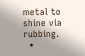metal to shine via rubbing.
  •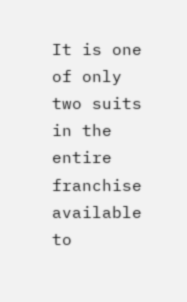It is one of only two suits in the entire franchise available to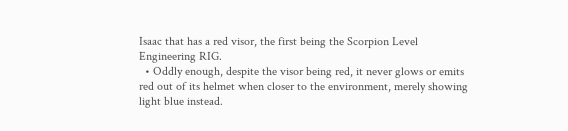Isaac that has a red visor, the first being the Scorpion Level Engineering RIG.
  • Oddly enough, despite the visor being red, it never glows or emits red out of its helmet when closer to the environment, merely showing light blue instead.